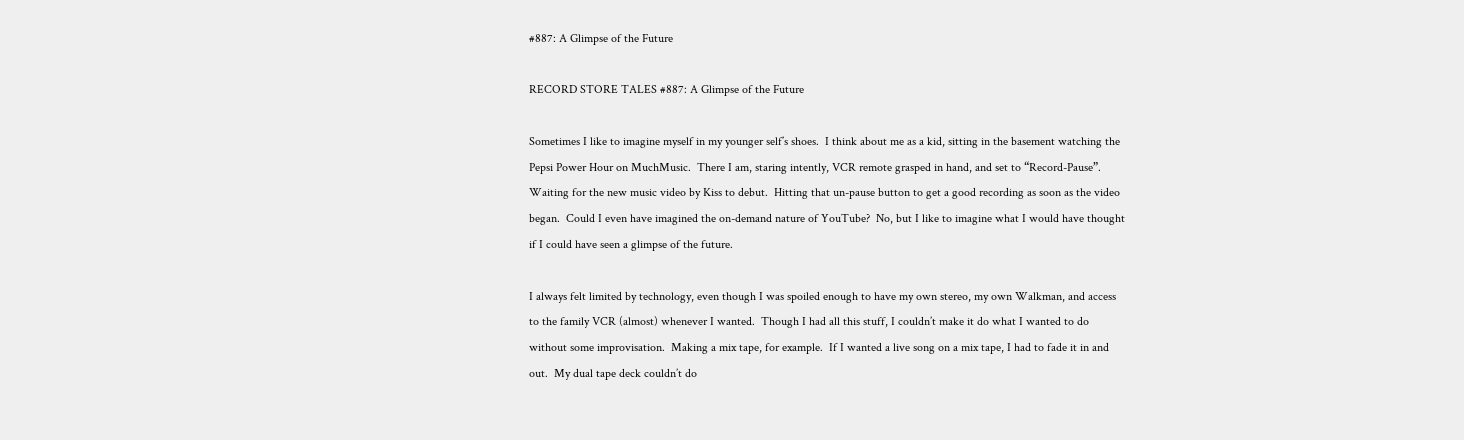#887: A Glimpse of the Future

RECORD STORE TALES #887: A Glimpse of the Future

Sometimes I like to imagine myself in my younger self’s shoes.  I think about me as a kid, sitting in the basement watching the Pepsi Power Hour on MuchMusic.  There I am, staring intently, VCR remote grasped in hand, and set to “Record-Pause”.  Waiting for the new music video by Kiss to debut.  Hitting that un-pause button to get a good recording as soon as the video began.  Could I even have imagined the on-demand nature of YouTube?  No, but I like to imagine what I would have thought if I could have seen a glimpse of the future.

I always felt limited by technology, even though I was spoiled enough to have my own stereo, my own Walkman, and access to the family VCR (almost) whenever I wanted.  Though I had all this stuff, I couldn’t make it do what I wanted to do without some improvisation.  Making a mix tape, for example.  If I wanted a live song on a mix tape, I had to fade it in and out.  My dual tape deck couldn’t do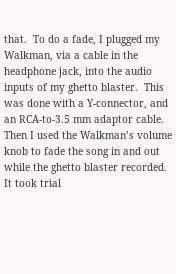that.  To do a fade, I plugged my Walkman, via a cable in the headphone jack, into the audio inputs of my ghetto blaster.  This was done with a Y-connector, and an RCA-to-3.5 mm adaptor cable.  Then I used the Walkman’s volume knob to fade the song in and out while the ghetto blaster recorded.  It took trial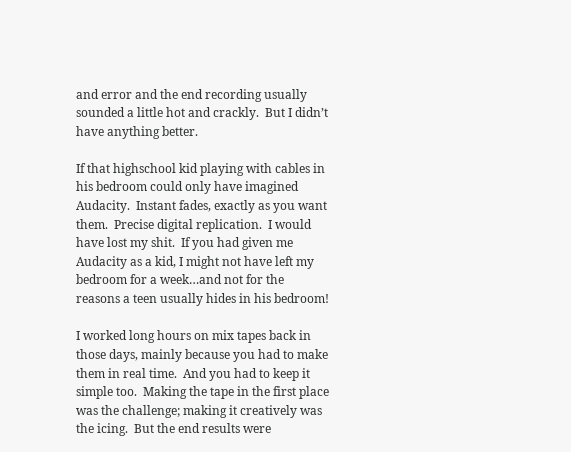and error and the end recording usually sounded a little hot and crackly.  But I didn’t have anything better.

If that highschool kid playing with cables in his bedroom could only have imagined Audacity.  Instant fades, exactly as you want them.  Precise digital replication.  I would have lost my shit.  If you had given me Audacity as a kid, I might not have left my bedroom for a week…and not for the reasons a teen usually hides in his bedroom!

I worked long hours on mix tapes back in those days, mainly because you had to make them in real time.  And you had to keep it simple too.  Making the tape in the first place was the challenge; making it creatively was the icing.  But the end results were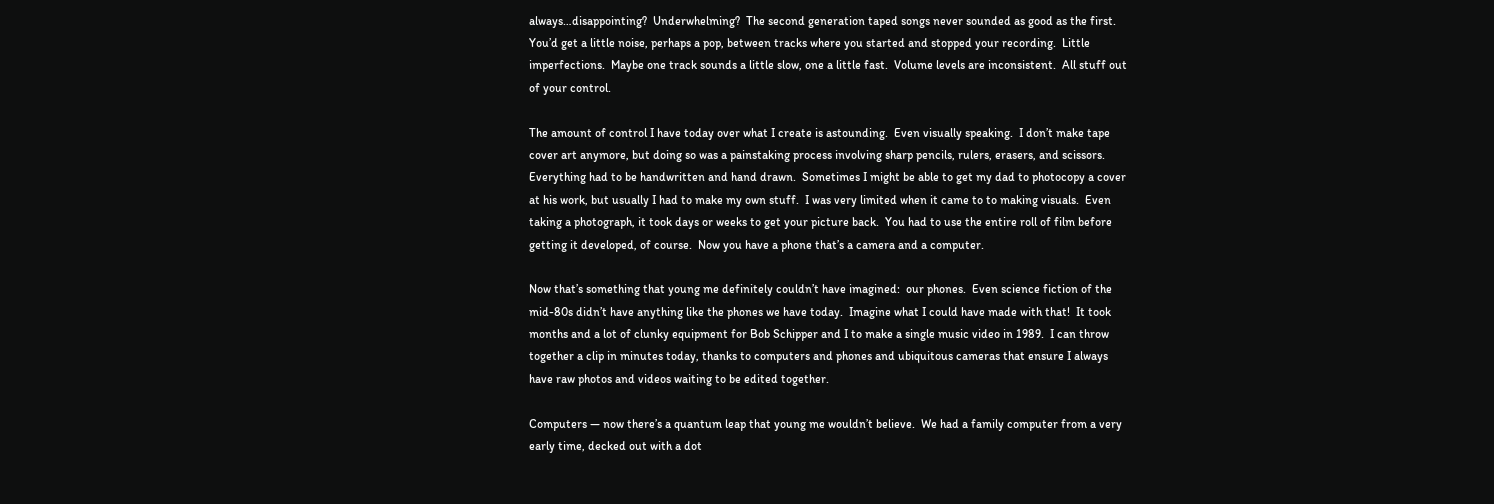always…disappointing?  Underwhelming?  The second generation taped songs never sounded as good as the first.  You’d get a little noise, perhaps a pop, between tracks where you started and stopped your recording.  Little imperfections.  Maybe one track sounds a little slow, one a little fast.  Volume levels are inconsistent.  All stuff out of your control.

The amount of control I have today over what I create is astounding.  Even visually speaking.  I don’t make tape cover art anymore, but doing so was a painstaking process involving sharp pencils, rulers, erasers, and scissors.  Everything had to be handwritten and hand drawn.  Sometimes I might be able to get my dad to photocopy a cover at his work, but usually I had to make my own stuff.  I was very limited when it came to to making visuals.  Even taking a photograph, it took days or weeks to get your picture back.  You had to use the entire roll of film before getting it developed, of course.  Now you have a phone that’s a camera and a computer.

Now that’s something that young me definitely couldn’t have imagined:  our phones.  Even science fiction of the mid-80s didn’t have anything like the phones we have today.  Imagine what I could have made with that!  It took months and a lot of clunky equipment for Bob Schipper and I to make a single music video in 1989.  I can throw together a clip in minutes today, thanks to computers and phones and ubiquitous cameras that ensure I always have raw photos and videos waiting to be edited together.

Computers — now there’s a quantum leap that young me wouldn’t believe.  We had a family computer from a very early time, decked out with a dot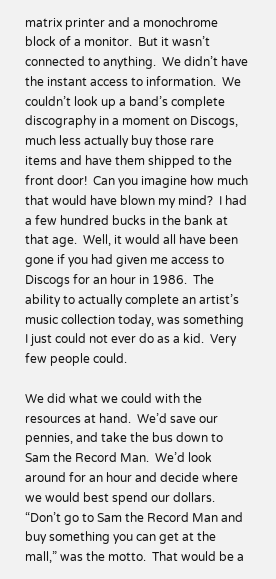matrix printer and a monochrome block of a monitor.  But it wasn’t connected to anything.  We didn’t have the instant access to information.  We couldn’t look up a band’s complete discography in a moment on Discogs, much less actually buy those rare items and have them shipped to the front door!  Can you imagine how much that would have blown my mind?  I had a few hundred bucks in the bank at that age.  Well, it would all have been gone if you had given me access to Discogs for an hour in 1986.  The ability to actually complete an artist’s music collection today, was something I just could not ever do as a kid.  Very few people could.

We did what we could with the resources at hand.  We’d save our pennies, and take the bus down to Sam the Record Man.  We’d look around for an hour and decide where we would best spend our dollars.  “Don’t go to Sam the Record Man and buy something you can get at the mall,” was the motto.  That would be a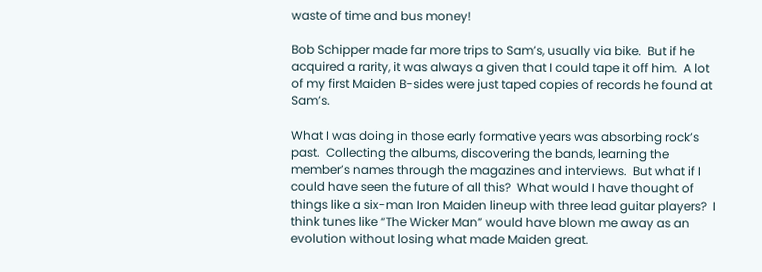waste of time and bus money!

Bob Schipper made far more trips to Sam’s, usually via bike.  But if he acquired a rarity, it was always a given that I could tape it off him.  A lot of my first Maiden B-sides were just taped copies of records he found at Sam’s.

What I was doing in those early formative years was absorbing rock’s past.  Collecting the albums, discovering the bands, learning the member’s names through the magazines and interviews.  But what if I could have seen the future of all this?  What would I have thought of things like a six-man Iron Maiden lineup with three lead guitar players?  I think tunes like “The Wicker Man” would have blown me away as an evolution without losing what made Maiden great.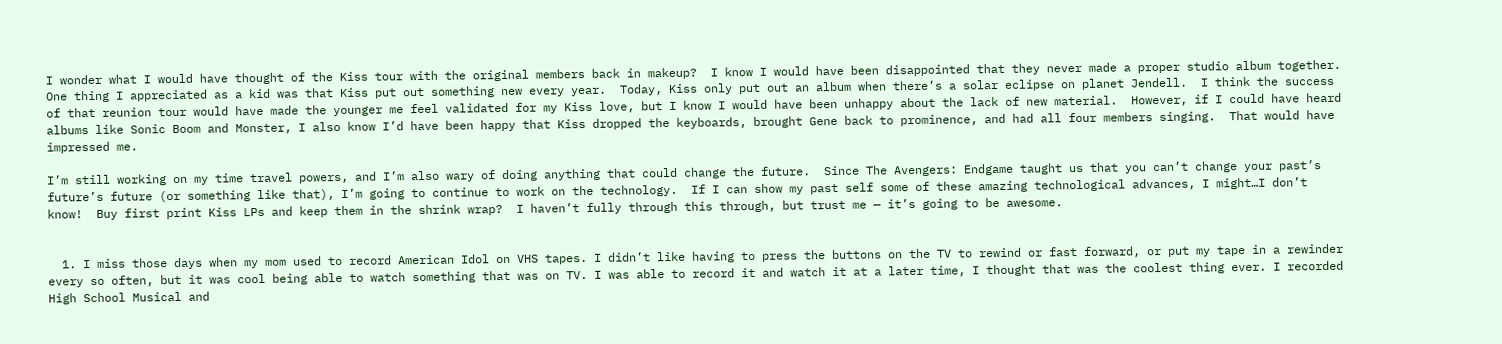I wonder what I would have thought of the Kiss tour with the original members back in makeup?  I know I would have been disappointed that they never made a proper studio album together.  One thing I appreciated as a kid was that Kiss put out something new every year.  Today, Kiss only put out an album when there’s a solar eclipse on planet Jendell.  I think the success of that reunion tour would have made the younger me feel validated for my Kiss love, but I know I would have been unhappy about the lack of new material.  However, if I could have heard albums like Sonic Boom and Monster, I also know I’d have been happy that Kiss dropped the keyboards, brought Gene back to prominence, and had all four members singing.  That would have impressed me.

I’m still working on my time travel powers, and I’m also wary of doing anything that could change the future.  Since The Avengers: Endgame taught us that you can’t change your past’s future’s future (or something like that), I’m going to continue to work on the technology.  If I can show my past self some of these amazing technological advances, I might…I don’t know!  Buy first print Kiss LPs and keep them in the shrink wrap?  I haven’t fully through this through, but trust me — it’s going to be awesome.


  1. I miss those days when my mom used to record American Idol on VHS tapes. I didn’t like having to press the buttons on the TV to rewind or fast forward, or put my tape in a rewinder every so often, but it was cool being able to watch something that was on TV. I was able to record it and watch it at a later time, I thought that was the coolest thing ever. I recorded High School Musical and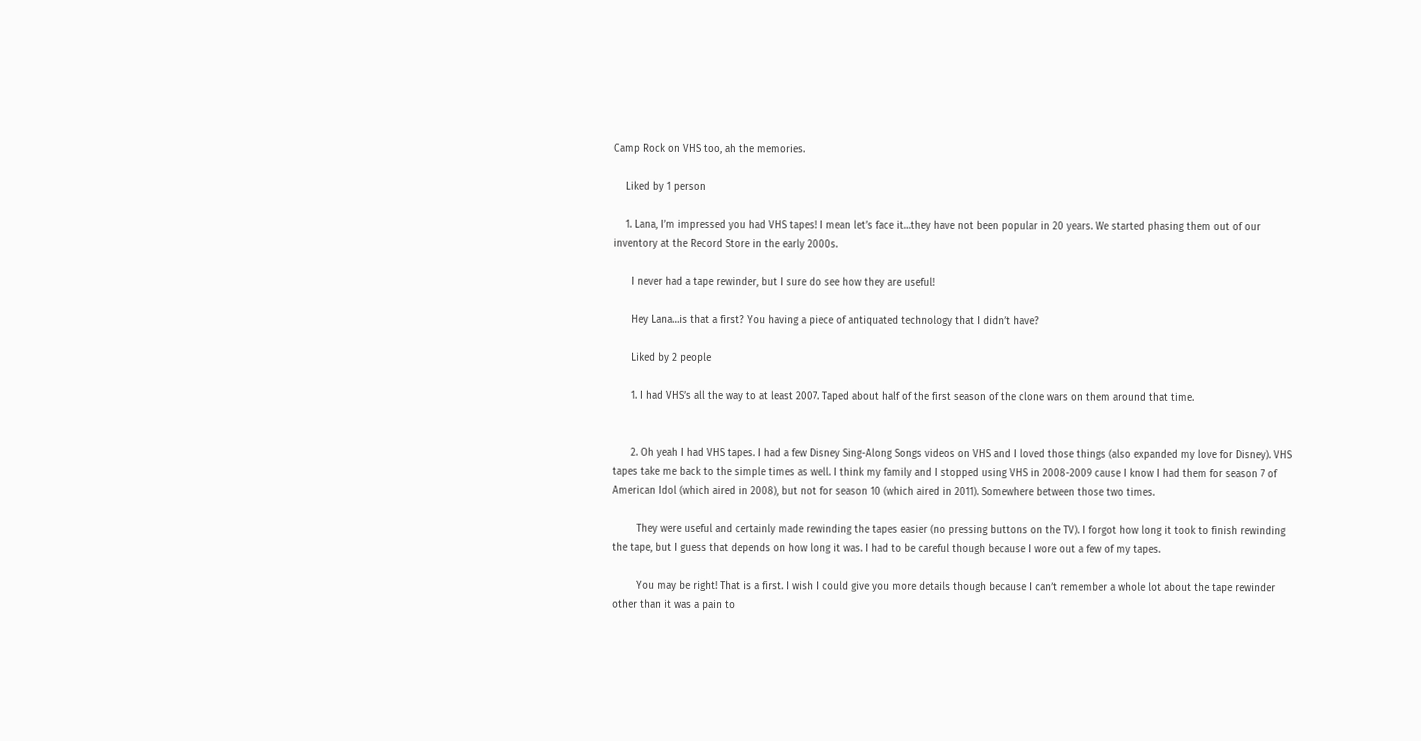Camp Rock on VHS too, ah the memories.

    Liked by 1 person

    1. Lana, I’m impressed you had VHS tapes! I mean let’s face it…they have not been popular in 20 years. We started phasing them out of our inventory at the Record Store in the early 2000s.

      I never had a tape rewinder, but I sure do see how they are useful!

      Hey Lana…is that a first? You having a piece of antiquated technology that I didn’t have?

      Liked by 2 people

      1. I had VHS’s all the way to at least 2007. Taped about half of the first season of the clone wars on them around that time.


      2. Oh yeah I had VHS tapes. I had a few Disney Sing-Along Songs videos on VHS and I loved those things (also expanded my love for Disney). VHS tapes take me back to the simple times as well. I think my family and I stopped using VHS in 2008-2009 cause I know I had them for season 7 of American Idol (which aired in 2008), but not for season 10 (which aired in 2011). Somewhere between those two times.

        They were useful and certainly made rewinding the tapes easier (no pressing buttons on the TV). I forgot how long it took to finish rewinding the tape, but I guess that depends on how long it was. I had to be careful though because I wore out a few of my tapes.

        You may be right! That is a first. I wish I could give you more details though because I can’t remember a whole lot about the tape rewinder other than it was a pain to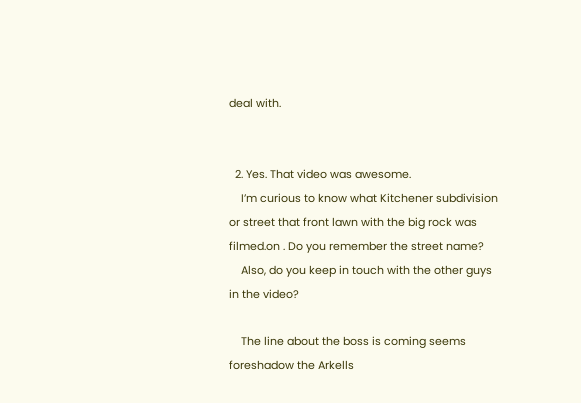deal with.


  2. Yes. That video was awesome.
    I’m curious to know what Kitchener subdivision or street that front lawn with the big rock was filmed.on . Do you remember the street name?
    Also, do you keep in touch with the other guys in the video?

    The line about the boss is coming seems foreshadow the Arkells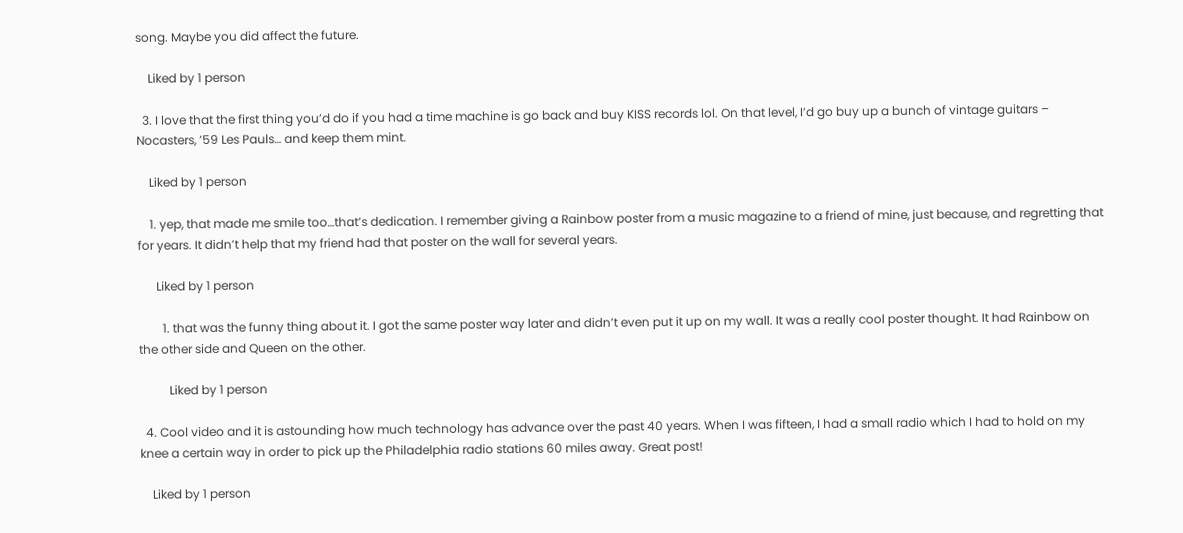song. Maybe you did affect the future.

    Liked by 1 person

  3. I love that the first thing you’d do if you had a time machine is go back and buy KISS records lol. On that level, I’d go buy up a bunch of vintage guitars – Nocasters, ’59 Les Pauls… and keep them mint.

    Liked by 1 person

    1. yep, that made me smile too…that’s dedication. I remember giving a Rainbow poster from a music magazine to a friend of mine, just because, and regretting that for years. It didn’t help that my friend had that poster on the wall for several years.

      Liked by 1 person

        1. that was the funny thing about it. I got the same poster way later and didn’t even put it up on my wall. It was a really cool poster thought. It had Rainbow on the other side and Queen on the other.

          Liked by 1 person

  4. Cool video and it is astounding how much technology has advance over the past 40 years. When I was fifteen, I had a small radio which I had to hold on my knee a certain way in order to pick up the Philadelphia radio stations 60 miles away. Great post!

    Liked by 1 person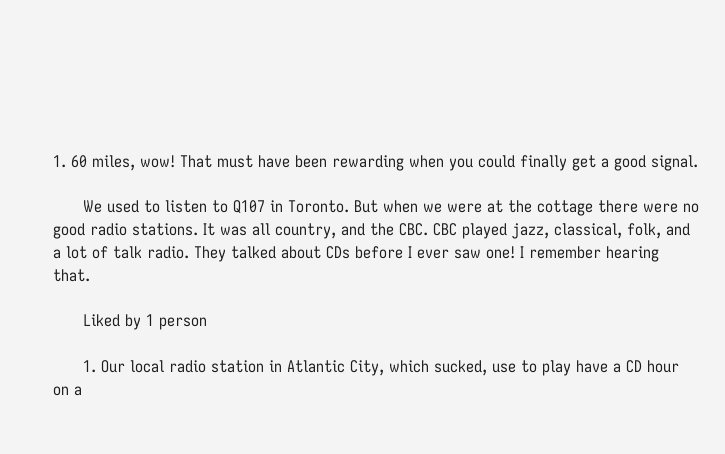1. 60 miles, wow! That must have been rewarding when you could finally get a good signal.

      We used to listen to Q107 in Toronto. But when we were at the cottage there were no good radio stations. It was all country, and the CBC. CBC played jazz, classical, folk, and a lot of talk radio. They talked about CDs before I ever saw one! I remember hearing that.

      Liked by 1 person

      1. Our local radio station in Atlantic City, which sucked, use to play have a CD hour on a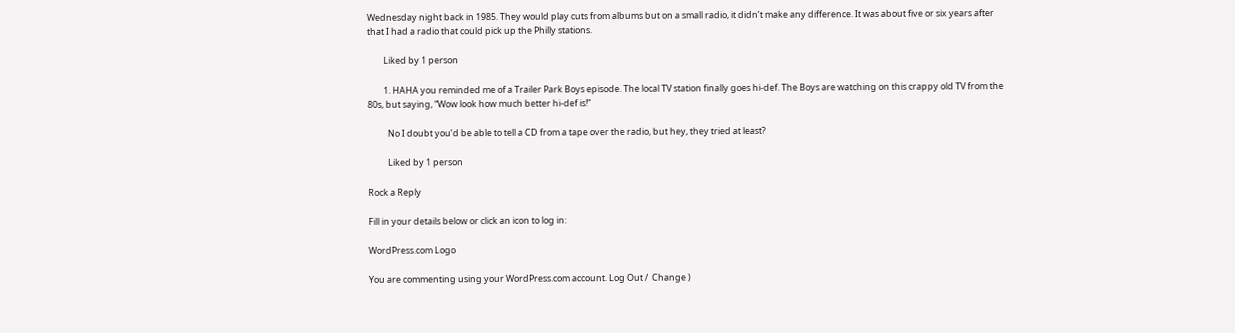Wednesday night back in 1985. They would play cuts from albums but on a small radio, it didn’t make any difference. It was about five or six years after that I had a radio that could pick up the Philly stations.

        Liked by 1 person

        1. HAHA you reminded me of a Trailer Park Boys episode. The local TV station finally goes hi-def. The Boys are watching on this crappy old TV from the 80s, but saying, “Wow look how much better hi-def is!”

          No I doubt you’d be able to tell a CD from a tape over the radio, but hey, they tried at least?

          Liked by 1 person

Rock a Reply

Fill in your details below or click an icon to log in:

WordPress.com Logo

You are commenting using your WordPress.com account. Log Out /  Change )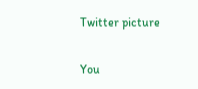Twitter picture

You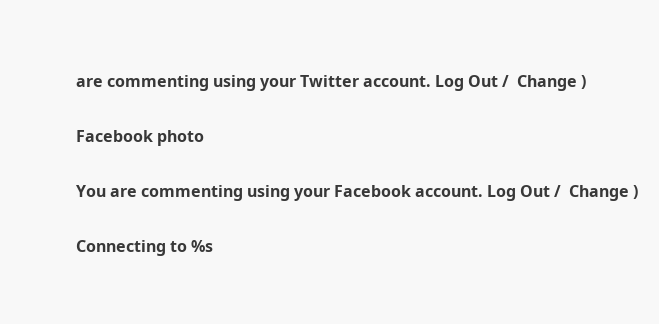are commenting using your Twitter account. Log Out /  Change )

Facebook photo

You are commenting using your Facebook account. Log Out /  Change )

Connecting to %s